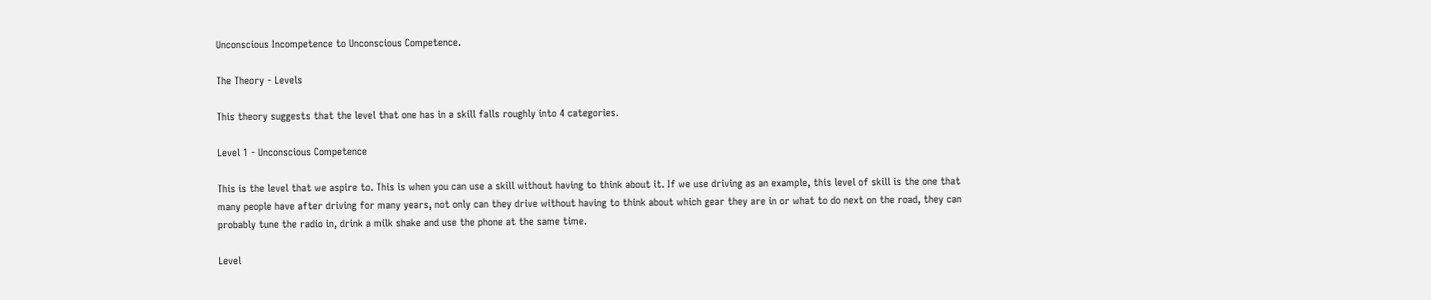Unconscious Incompetence to Unconscious Competence.

The Theory - Levels

This theory suggests that the level that one has in a skill falls roughly into 4 categories.

Level 1 - Unconscious Competence

This is the level that we aspire to. This is when you can use a skill without having to think about it. If we use driving as an example, this level of skill is the one that many people have after driving for many years, not only can they drive without having to think about which gear they are in or what to do next on the road, they can probably tune the radio in, drink a milk shake and use the phone at the same time.

Level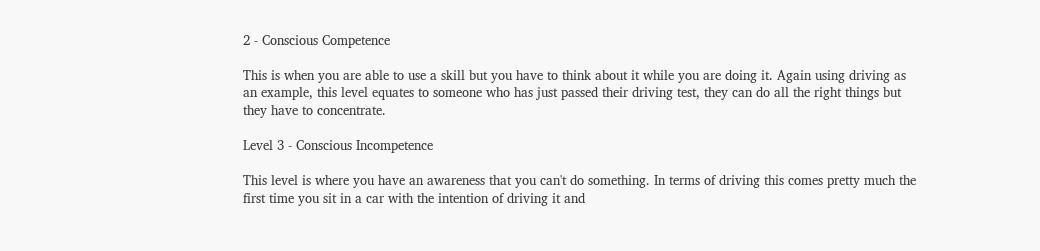2 - Conscious Competence

This is when you are able to use a skill but you have to think about it while you are doing it. Again using driving as an example, this level equates to someone who has just passed their driving test, they can do all the right things but they have to concentrate.

Level 3 - Conscious Incompetence

This level is where you have an awareness that you can't do something. In terms of driving this comes pretty much the first time you sit in a car with the intention of driving it and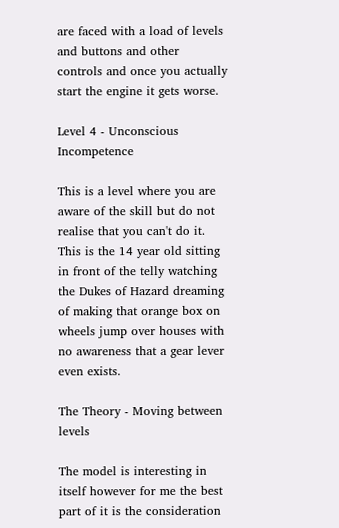are faced with a load of levels and buttons and other controls and once you actually start the engine it gets worse.

Level 4 - Unconscious Incompetence

This is a level where you are aware of the skill but do not realise that you can't do it. This is the 14 year old sitting in front of the telly watching the Dukes of Hazard dreaming of making that orange box on wheels jump over houses with no awareness that a gear lever even exists.

The Theory - Moving between levels

The model is interesting in itself however for me the best part of it is the consideration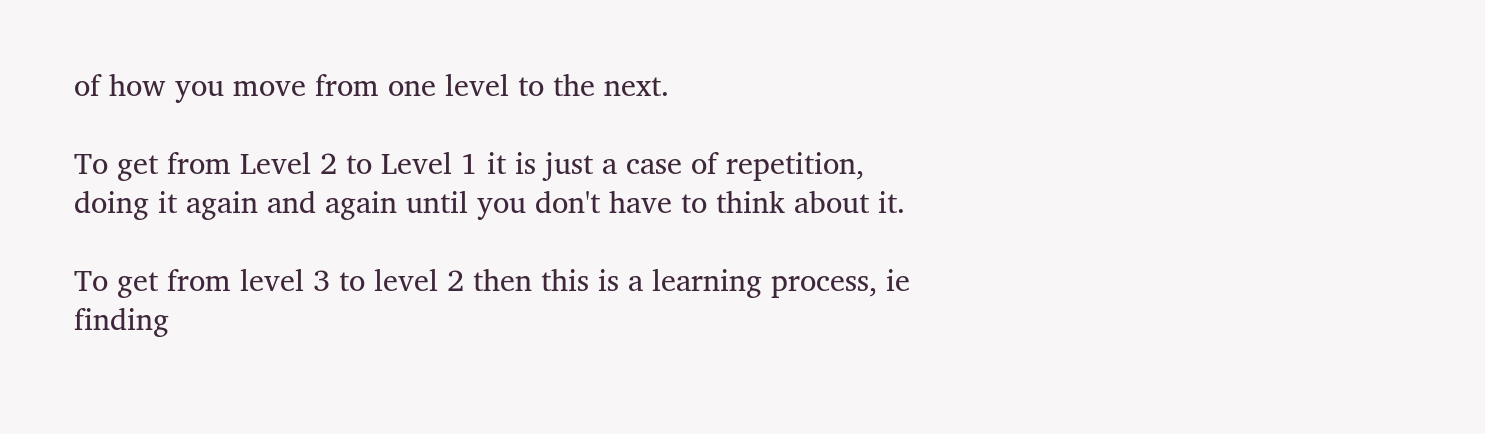of how you move from one level to the next.

To get from Level 2 to Level 1 it is just a case of repetition, doing it again and again until you don't have to think about it.

To get from level 3 to level 2 then this is a learning process, ie finding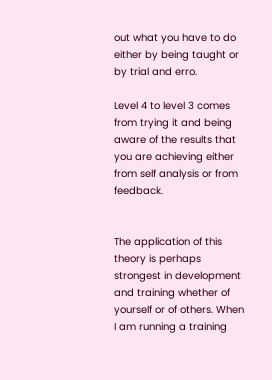out what you have to do either by being taught or by trial and erro.

Level 4 to level 3 comes from trying it and being aware of the results that you are achieving either from self analysis or from feedback.


The application of this theory is perhaps strongest in development and training whether of yourself or of others. When I am running a training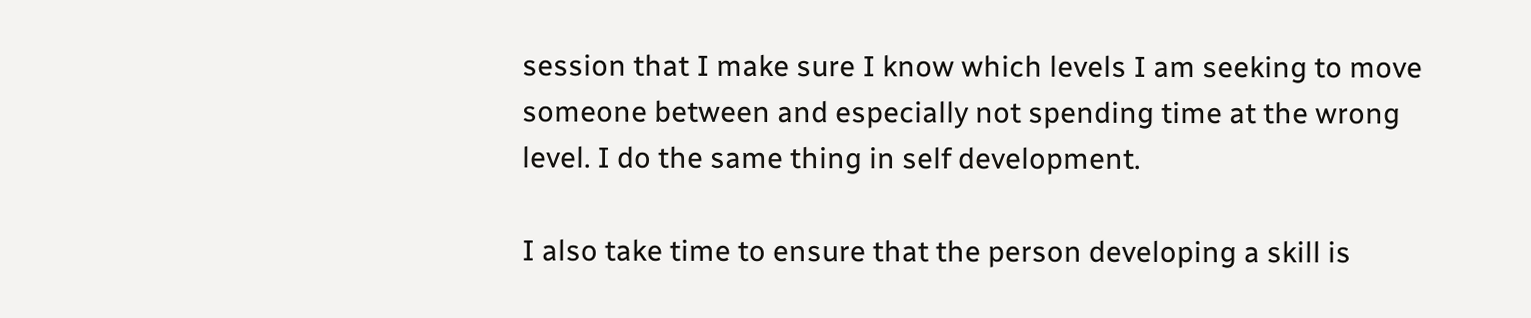session that I make sure I know which levels I am seeking to move someone between and especially not spending time at the wrong level. I do the same thing in self development.

I also take time to ensure that the person developing a skill is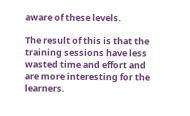aware of these levels.

The result of this is that the training sessions have less wasted time and effort and are more interesting for the learners.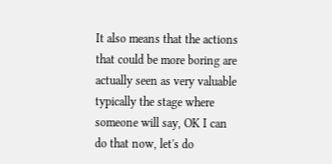It also means that the actions that could be more boring are actually seen as very valuable typically the stage where someone will say, OK I can do that now, let's do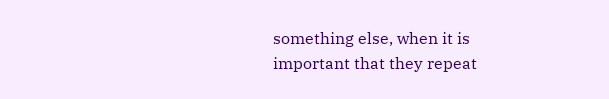something else, when it is important that they repeat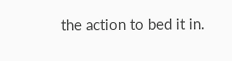the action to bed it in.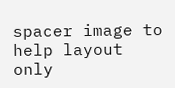spacer image to help layout only